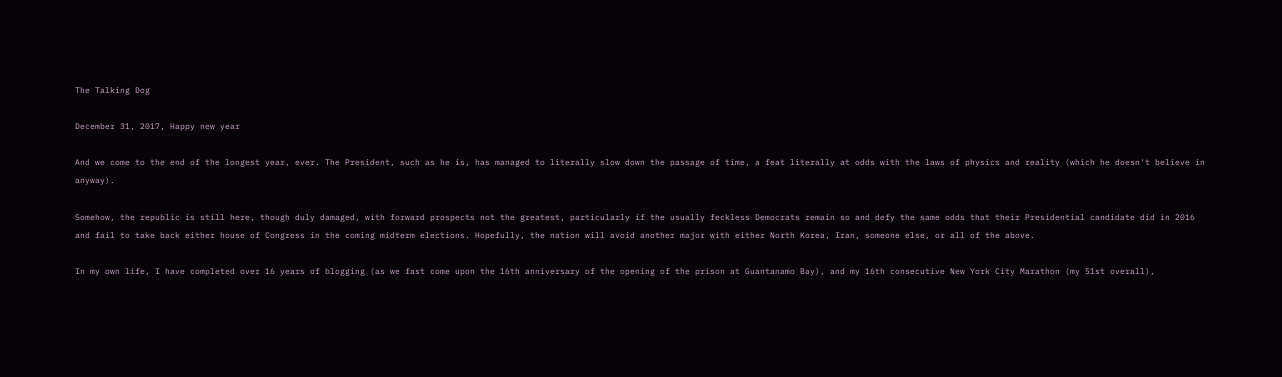The Talking Dog

December 31, 2017, Happy new year

And we come to the end of the longest year, ever. The President, such as he is, has managed to literally slow down the passage of time, a feat literally at odds with the laws of physics and reality (which he doesn't believe in anyway).

Somehow, the republic is still here, though duly damaged, with forward prospects not the greatest, particularly if the usually feckless Democrats remain so and defy the same odds that their Presidential candidate did in 2016 and fail to take back either house of Congress in the coming midterm elections. Hopefully, the nation will avoid another major with either North Korea, Iran, someone else, or all of the above.

In my own life, I have completed over 16 years of blogging (as we fast come upon the 16th anniversary of the opening of the prison at Guantanamo Bay), and my 16th consecutive New York City Marathon (my 51st overall),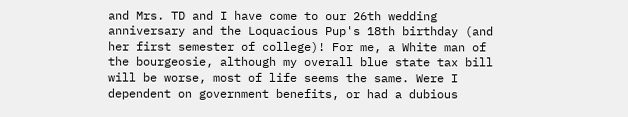and Mrs. TD and I have come to our 26th wedding anniversary and the Loquacious Pup's 18th birthday (and her first semester of college)! For me, a White man of the bourgeosie, although my overall blue state tax bill will be worse, most of life seems the same. Were I dependent on government benefits, or had a dubious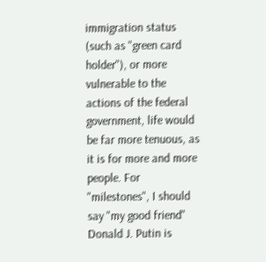immigration status (such as "green card holder"), or more vulnerable to the actions of the federal government, life would be far more tenuous, as it is for more and more people. For "milestones", I should say "my good friend" Donald J. Putin is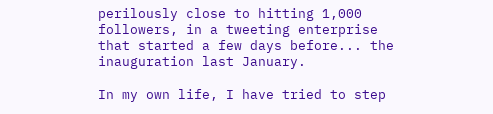perilously close to hitting 1,000 followers, in a tweeting enterprise that started a few days before... the inauguration last January.

In my own life, I have tried to step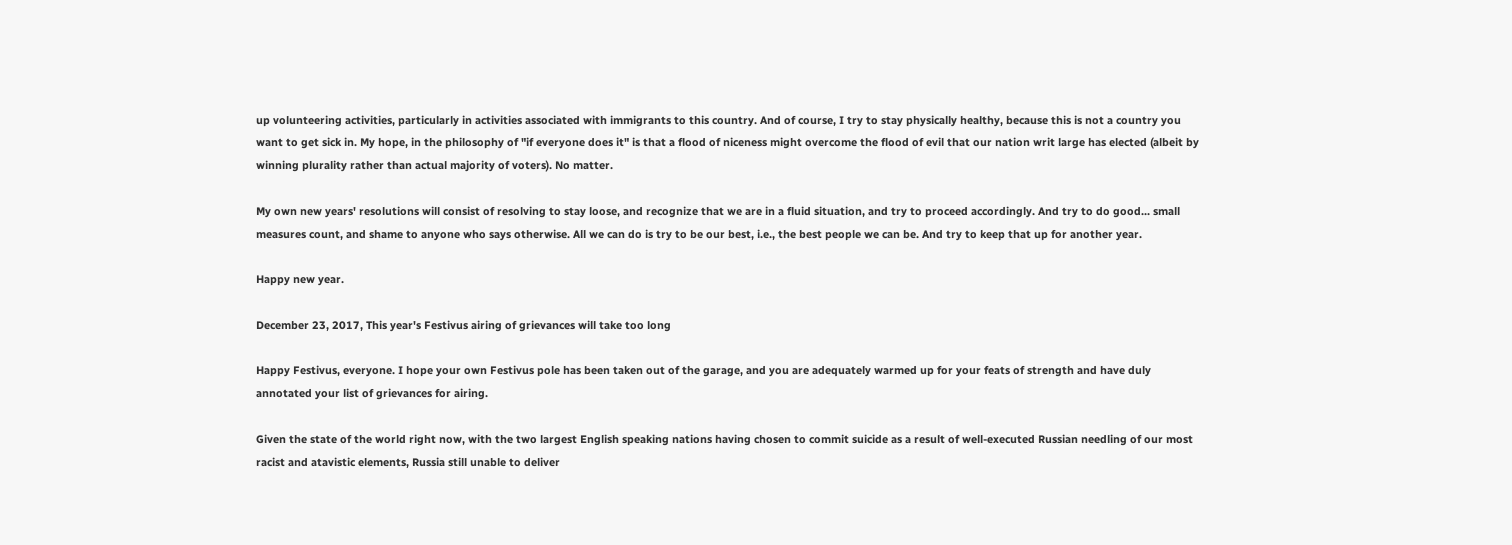up volunteering activities, particularly in activities associated with immigrants to this country. And of course, I try to stay physically healthy, because this is not a country you want to get sick in. My hope, in the philosophy of "if everyone does it" is that a flood of niceness might overcome the flood of evil that our nation writ large has elected (albeit by winning plurality rather than actual majority of voters). No matter.

My own new years' resolutions will consist of resolving to stay loose, and recognize that we are in a fluid situation, and try to proceed accordingly. And try to do good... small measures count, and shame to anyone who says otherwise. All we can do is try to be our best, i.e., the best people we can be. And try to keep that up for another year.

Happy new year.

December 23, 2017, This year's Festivus airing of grievances will take too long

Happy Festivus, everyone. I hope your own Festivus pole has been taken out of the garage, and you are adequately warmed up for your feats of strength and have duly annotated your list of grievances for airing.

Given the state of the world right now, with the two largest English speaking nations having chosen to commit suicide as a result of well-executed Russian needling of our most racist and atavistic elements, Russia still unable to deliver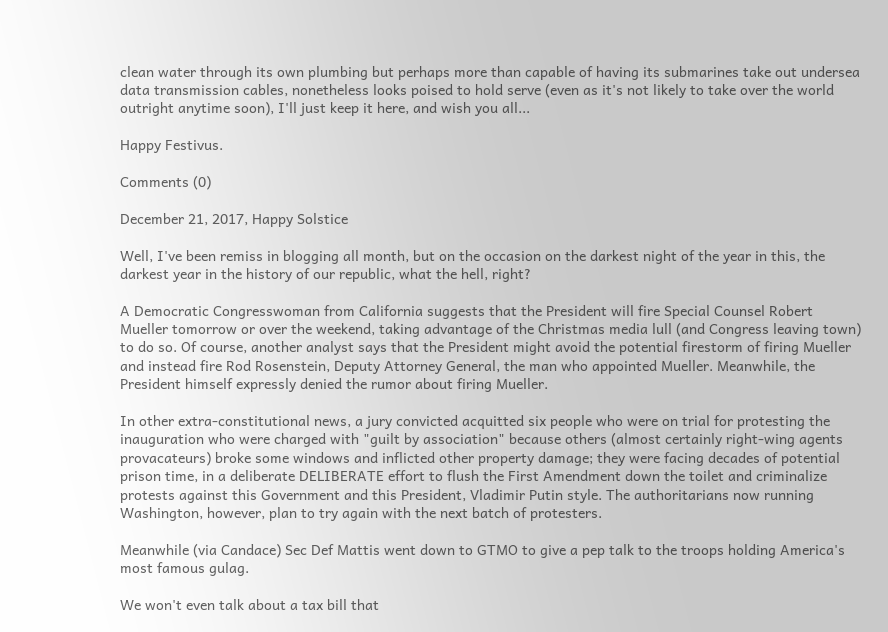clean water through its own plumbing but perhaps more than capable of having its submarines take out undersea data transmission cables, nonetheless looks poised to hold serve (even as it's not likely to take over the world outright anytime soon), I'll just keep it here, and wish you all...

Happy Festivus.

Comments (0)

December 21, 2017, Happy Solstice

Well, I've been remiss in blogging all month, but on the occasion on the darkest night of the year in this, the darkest year in the history of our republic, what the hell, right?

A Democratic Congresswoman from California suggests that the President will fire Special Counsel Robert Mueller tomorrow or over the weekend, taking advantage of the Christmas media lull (and Congress leaving town) to do so. Of course, another analyst says that the President might avoid the potential firestorm of firing Mueller and instead fire Rod Rosenstein, Deputy Attorney General, the man who appointed Mueller. Meanwhile, the President himself expressly denied the rumor about firing Mueller.

In other extra-constitutional news, a jury convicted acquitted six people who were on trial for protesting the inauguration who were charged with "guilt by association" because others (almost certainly right-wing agents provacateurs) broke some windows and inflicted other property damage; they were facing decades of potential prison time, in a deliberate DELIBERATE effort to flush the First Amendment down the toilet and criminalize protests against this Government and this President, Vladimir Putin style. The authoritarians now running Washington, however, plan to try again with the next batch of protesters.

Meanwhile (via Candace) Sec Def Mattis went down to GTMO to give a pep talk to the troops holding America's most famous gulag.

We won't even talk about a tax bill that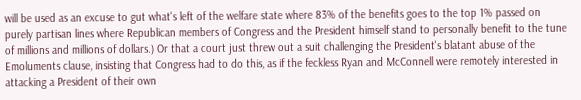will be used as an excuse to gut what's left of the welfare state where 83% of the benefits goes to the top 1% passed on purely partisan lines where Republican members of Congress and the President himself stand to personally benefit to the tune of millions and millions of dollars.) Or that a court just threw out a suit challenging the President's blatant abuse of the Emoluments clause, insisting that Congress had to do this, as if the feckless Ryan and McConnell were remotely interested in attacking a President of their own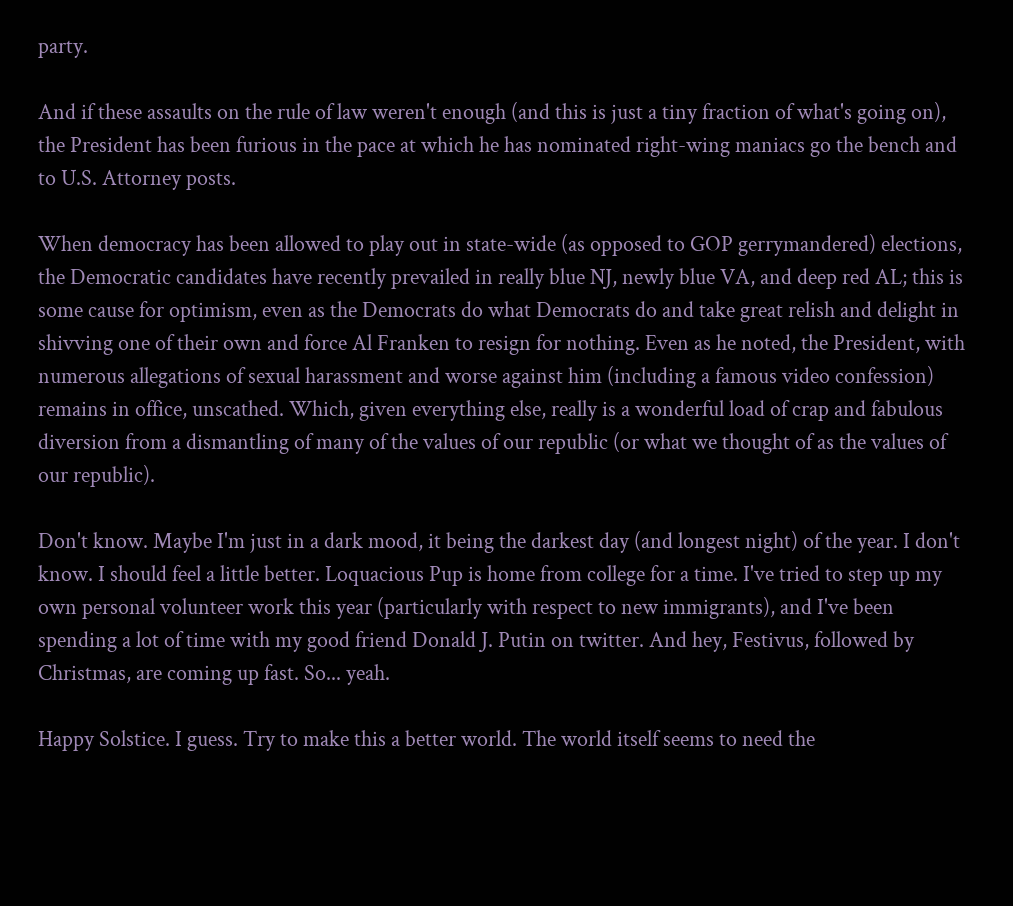party.

And if these assaults on the rule of law weren't enough (and this is just a tiny fraction of what's going on), the President has been furious in the pace at which he has nominated right-wing maniacs go the bench and to U.S. Attorney posts.

When democracy has been allowed to play out in state-wide (as opposed to GOP gerrymandered) elections, the Democratic candidates have recently prevailed in really blue NJ, newly blue VA, and deep red AL; this is some cause for optimism, even as the Democrats do what Democrats do and take great relish and delight in shivving one of their own and force Al Franken to resign for nothing. Even as he noted, the President, with numerous allegations of sexual harassment and worse against him (including a famous video confession) remains in office, unscathed. Which, given everything else, really is a wonderful load of crap and fabulous diversion from a dismantling of many of the values of our republic (or what we thought of as the values of our republic).

Don't know. Maybe I'm just in a dark mood, it being the darkest day (and longest night) of the year. I don't know. I should feel a little better. Loquacious Pup is home from college for a time. I've tried to step up my own personal volunteer work this year (particularly with respect to new immigrants), and I've been spending a lot of time with my good friend Donald J. Putin on twitter. And hey, Festivus, followed by Christmas, are coming up fast. So... yeah.

Happy Solstice. I guess. Try to make this a better world. The world itself seems to need the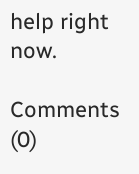help right now.

Comments (0)